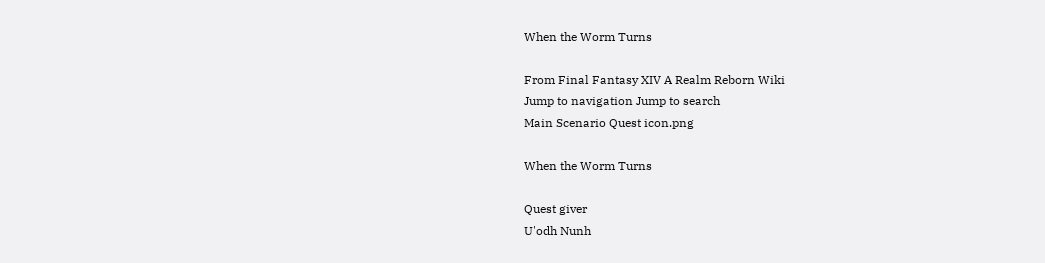When the Worm Turns

From Final Fantasy XIV A Realm Reborn Wiki
Jump to navigation Jump to search
Main Scenario Quest icon.png

When the Worm Turns

Quest giver
U'odh Nunh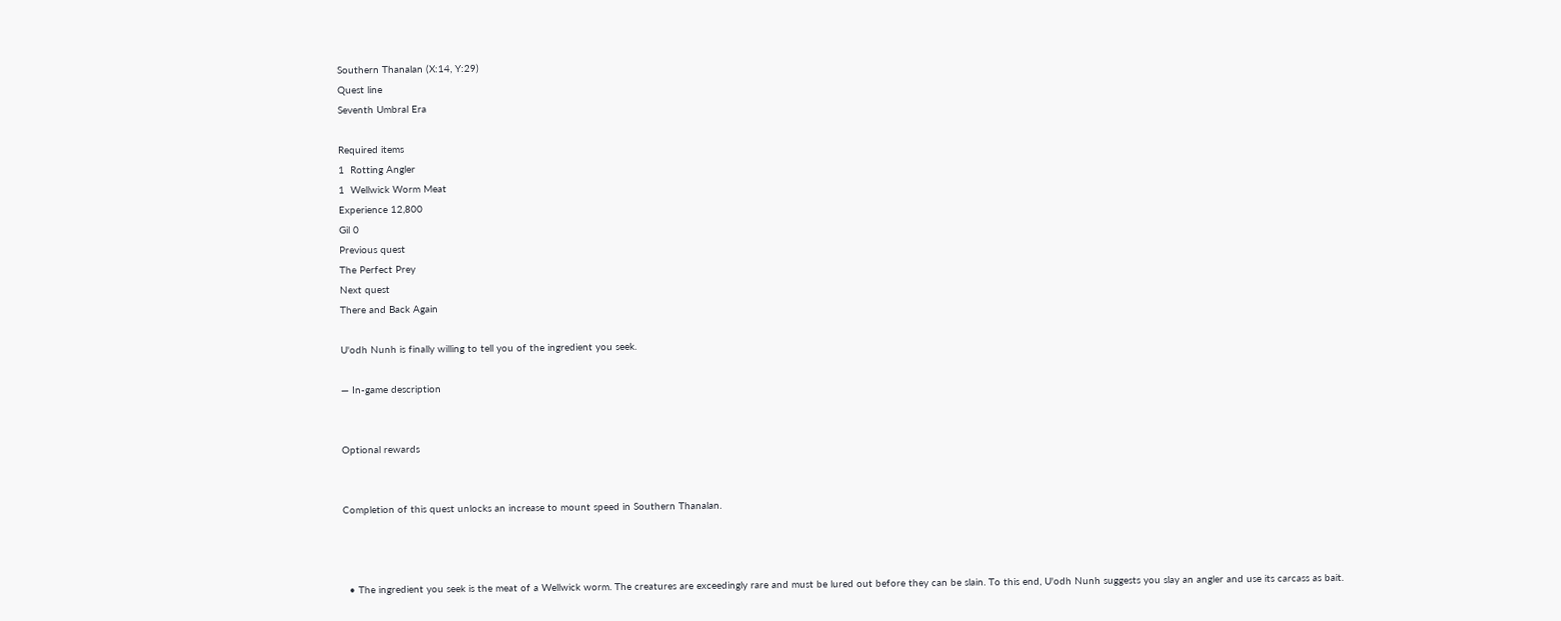Southern Thanalan (X:14, Y:29)
Quest line
Seventh Umbral Era

Required items
1  Rotting Angler
1  Wellwick Worm Meat
Experience 12,800
Gil 0
Previous quest
The Perfect Prey
Next quest
There and Back Again

U'odh Nunh is finally willing to tell you of the ingredient you seek.

— In-game description


Optional rewards


Completion of this quest unlocks an increase to mount speed in Southern Thanalan.



  • The ingredient you seek is the meat of a Wellwick worm. The creatures are exceedingly rare and must be lured out before they can be slain. To this end, U'odh Nunh suggests you slay an angler and use its carcass as bait.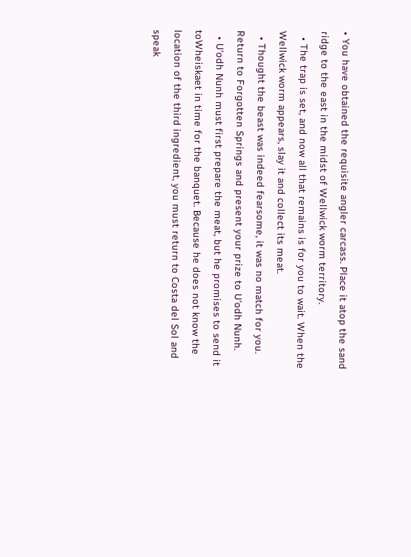• You have obtained the requisite angler carcass. Place it atop the sand ridge to the east in the midst of Wellwick worm territory.
  • The trap is set, and now all that remains is for you to wait. When the Wellwick worm appears, slay it and collect its meat.
  • Thought the beast was indeed fearsome, it was no match for you. Return to Forgotten Springs and present your prize to U'odh Nunh.
  • U'odh Nunh must first prepare the meat, but he promises to send it toWheiskaet in time for the banquet. Because he does not know the location of the third ingredient, you must return to Costa del Sol and speak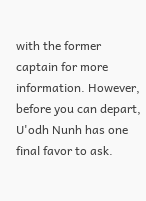with the former captain for more information. However, before you can depart, U'odh Nunh has one final favor to ask.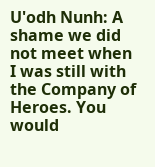U'odh Nunh: A shame we did not meet when I was still with the Company of Heroes. You would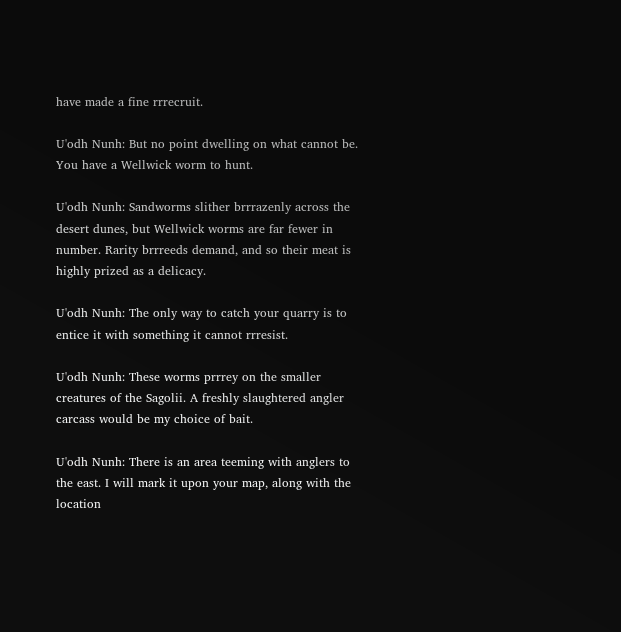have made a fine rrrecruit.

U'odh Nunh: But no point dwelling on what cannot be. You have a Wellwick worm to hunt.

U'odh Nunh: Sandworms slither brrrazenly across the desert dunes, but Wellwick worms are far fewer in number. Rarity brrreeds demand, and so their meat is highly prized as a delicacy.

U'odh Nunh: The only way to catch your quarry is to entice it with something it cannot rrresist.

U'odh Nunh: These worms prrrey on the smaller creatures of the Sagolii. A freshly slaughtered angler carcass would be my choice of bait.

U'odh Nunh: There is an area teeming with anglers to the east. I will mark it upon your map, along with the location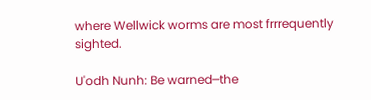where Wellwick worms are most frrrequently sighted.

U'odh Nunh: Be warned─the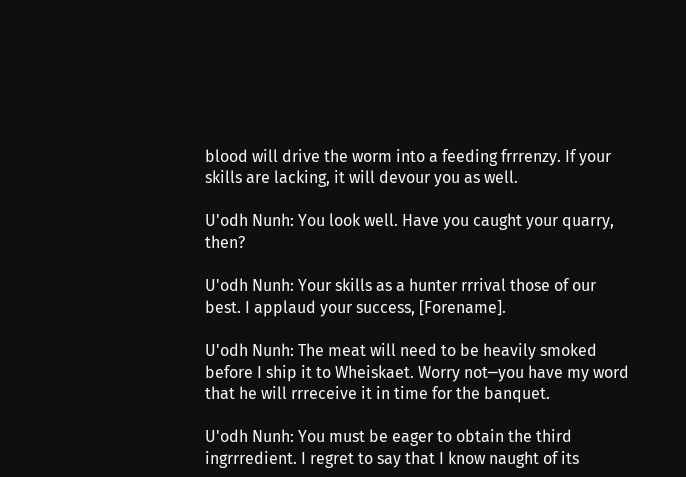blood will drive the worm into a feeding frrrenzy. If your skills are lacking, it will devour you as well.

U'odh Nunh: You look well. Have you caught your quarry, then?

U'odh Nunh: Your skills as a hunter rrrival those of our best. I applaud your success, [Forename].

U'odh Nunh: The meat will need to be heavily smoked before I ship it to Wheiskaet. Worry not─you have my word that he will rrreceive it in time for the banquet.

U'odh Nunh: You must be eager to obtain the third ingrrredient. I regret to say that I know naught of its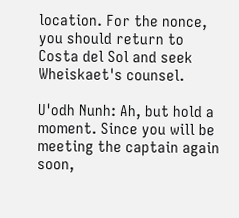location. For the nonce, you should return to Costa del Sol and seek Wheiskaet's counsel.

U'odh Nunh: Ah, but hold a moment. Since you will be meeting the captain again soon,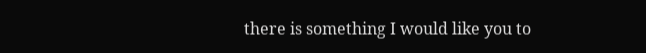there is something I would like you to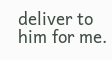deliver to him for me.